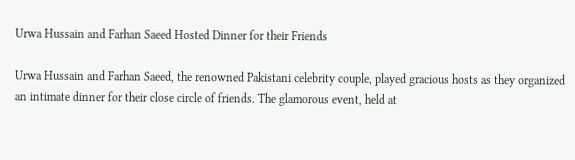Urwa Hussain and Farhan Saeed Hosted Dinner for their Friends

Urwa Hussain and Farhan Saeed, the renowned Pakistani celebrity couple, played gracious hosts as they organized an intimate dinner for their close circle of friends. The glamorous event, held at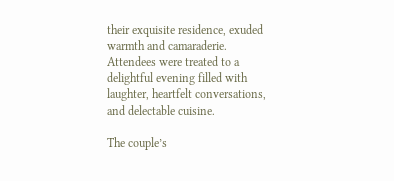their exquisite residence, exuded warmth and camaraderie. Attendees were treated to a delightful evening filled with laughter, heartfelt conversations, and delectable cuisine.

The couple’s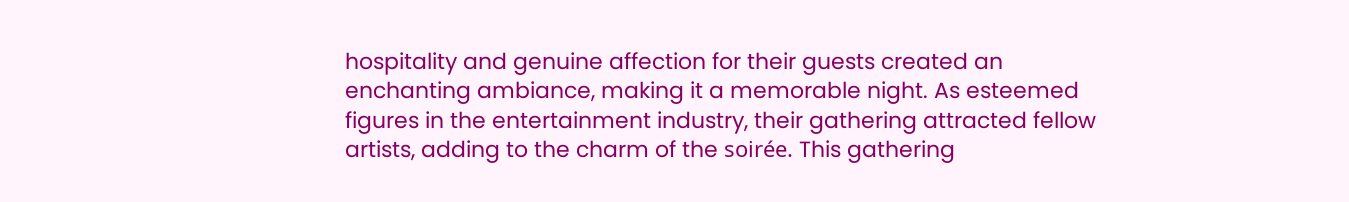hospitality and genuine affection for their guests created an enchanting ambiance, making it a memorable night. As esteemed figures in the entertainment industry, their gathering attracted fellow artists, adding to the charm of the soirée. This gathering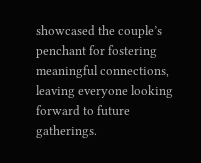showcased the couple’s penchant for fostering meaningful connections, leaving everyone looking forward to future gatherings.